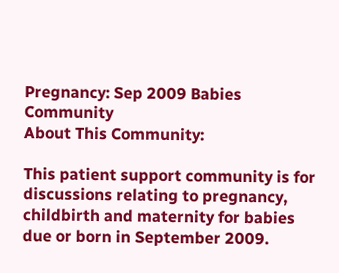Pregnancy: Sep 2009 Babies Community
About This Community:

This patient support community is for discussions relating to pregnancy, childbirth and maternity for babies due or born in September 2009.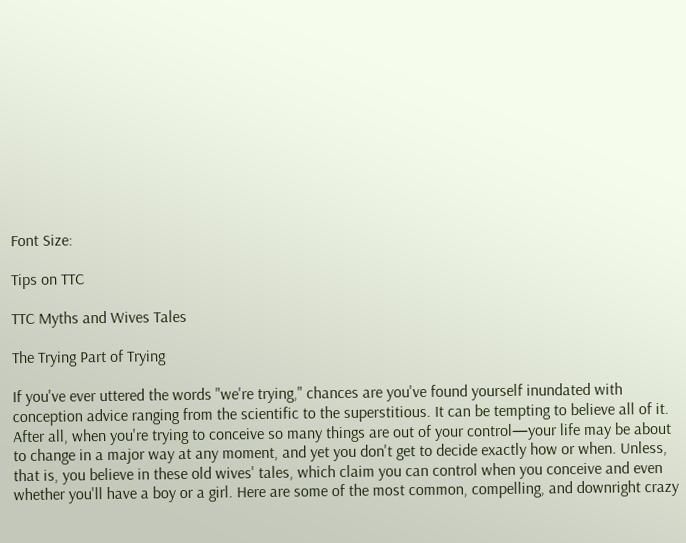Font Size:

Tips on TTC

TTC Myths and Wives Tales

The Trying Part of Trying

If you've ever uttered the words "we're trying," chances are you've found yourself inundated with conception advice ranging from the scientific to the superstitious. It can be tempting to believe all of it. After all, when you're trying to conceive so many things are out of your control—your life may be about to change in a major way at any moment, and yet you don't get to decide exactly how or when. Unless, that is, you believe in these old wives' tales, which claim you can control when you conceive and even whether you'll have a boy or a girl. Here are some of the most common, compelling, and downright crazy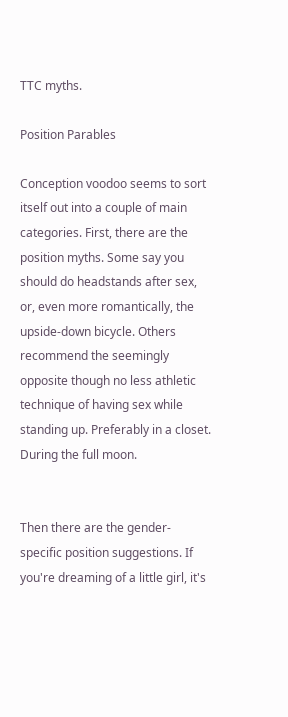TTC myths.

Position Parables

Conception voodoo seems to sort itself out into a couple of main categories. First, there are the position myths. Some say you should do headstands after sex, or, even more romantically, the upside-down bicycle. Others recommend the seemingly opposite though no less athletic technique of having sex while standing up. Preferably in a closet. During the full moon.


Then there are the gender-specific position suggestions. If you're dreaming of a little girl, it's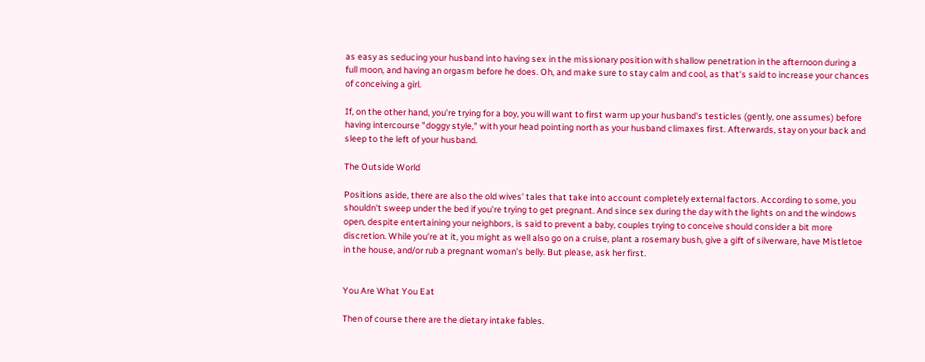as easy as seducing your husband into having sex in the missionary position with shallow penetration in the afternoon during a full moon, and having an orgasm before he does. Oh, and make sure to stay calm and cool, as that's said to increase your chances of conceiving a girl.

If, on the other hand, you're trying for a boy, you will want to first warm up your husband's testicles (gently, one assumes) before having intercourse "doggy style," with your head pointing north as your husband climaxes first. Afterwards, stay on your back and sleep to the left of your husband.

The Outside World

Positions aside, there are also the old wives' tales that take into account completely external factors. According to some, you shouldn't sweep under the bed if you're trying to get pregnant. And since sex during the day with the lights on and the windows open, despite entertaining your neighbors, is said to prevent a baby, couples trying to conceive should consider a bit more discretion. While you're at it, you might as well also go on a cruise, plant a rosemary bush, give a gift of silverware, have Mistletoe in the house, and/or rub a pregnant woman's belly. But please, ask her first.


You Are What You Eat

Then of course there are the dietary intake fables.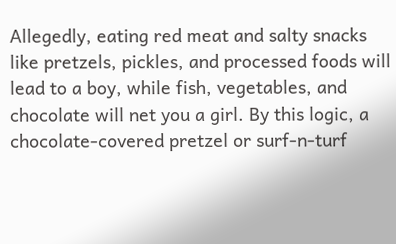Allegedly, eating red meat and salty snacks like pretzels, pickles, and processed foods will lead to a boy, while fish, vegetables, and chocolate will net you a girl. By this logic, a chocolate-covered pretzel or surf-n-turf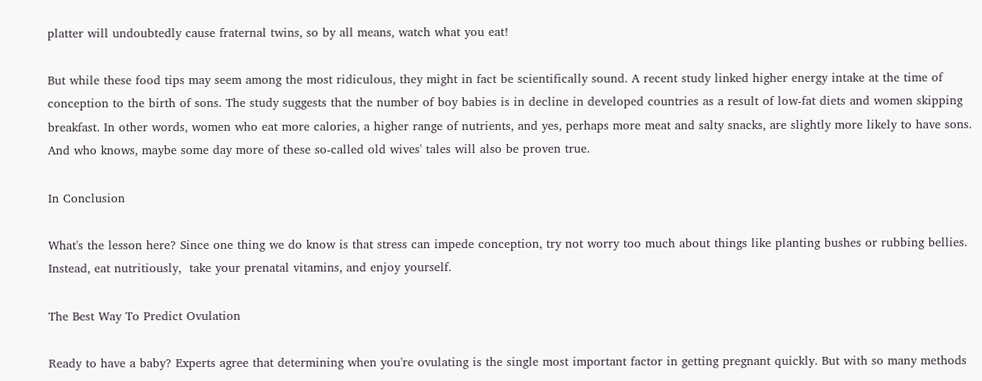platter will undoubtedly cause fraternal twins, so by all means, watch what you eat!

But while these food tips may seem among the most ridiculous, they might in fact be scientifically sound. A recent study linked higher energy intake at the time of conception to the birth of sons. The study suggests that the number of boy babies is in decline in developed countries as a result of low-fat diets and women skipping breakfast. In other words, women who eat more calories, a higher range of nutrients, and yes, perhaps more meat and salty snacks, are slightly more likely to have sons. And who knows, maybe some day more of these so-called old wives' tales will also be proven true.

In Conclusion

What's the lesson here? Since one thing we do know is that stress can impede conception, try not worry too much about things like planting bushes or rubbing bellies. Instead, eat nutritiously,  take your prenatal vitamins, and enjoy yourself.

The Best Way To Predict Ovulation

Ready to have a baby? Experts agree that determining when you're ovulating is the single most important factor in getting pregnant quickly. But with so many methods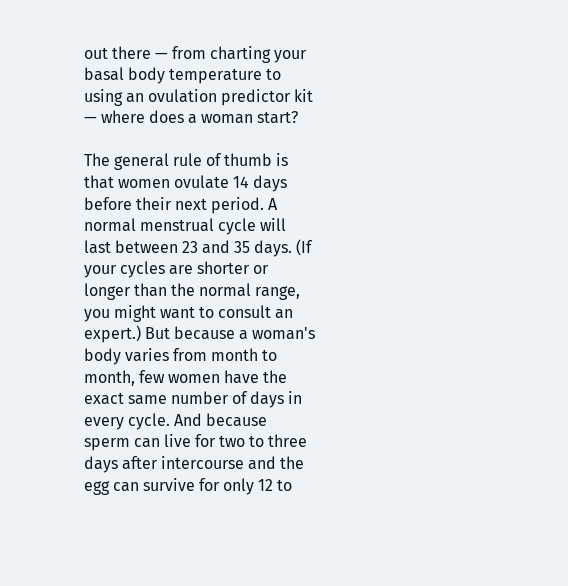out there — from charting your basal body temperature to using an ovulation predictor kit — where does a woman start?

The general rule of thumb is that women ovulate 14 days before their next period. A normal menstrual cycle will last between 23 and 35 days. (If your cycles are shorter or longer than the normal range, you might want to consult an expert.) But because a woman's body varies from month to month, few women have the exact same number of days in every cycle. And because sperm can live for two to three days after intercourse and the egg can survive for only 12 to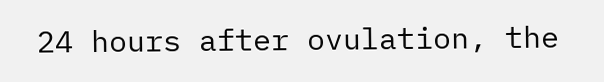24 hours after ovulation, the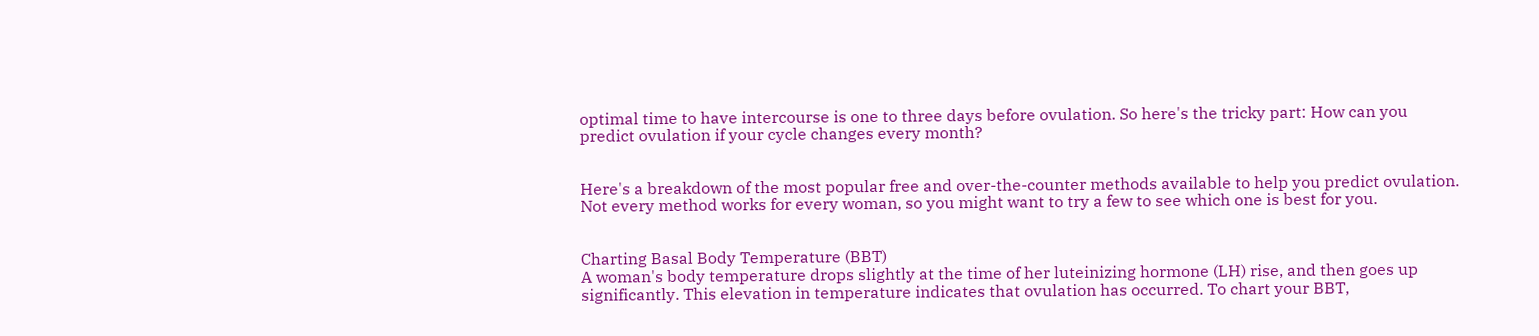optimal time to have intercourse is one to three days before ovulation. So here's the tricky part: How can you predict ovulation if your cycle changes every month?


Here's a breakdown of the most popular free and over-the-counter methods available to help you predict ovulation. Not every method works for every woman, so you might want to try a few to see which one is best for you.


Charting Basal Body Temperature (BBT)
A woman's body temperature drops slightly at the time of her luteinizing hormone (LH) rise, and then goes up significantly. This elevation in temperature indicates that ovulation has occurred. To chart your BBT,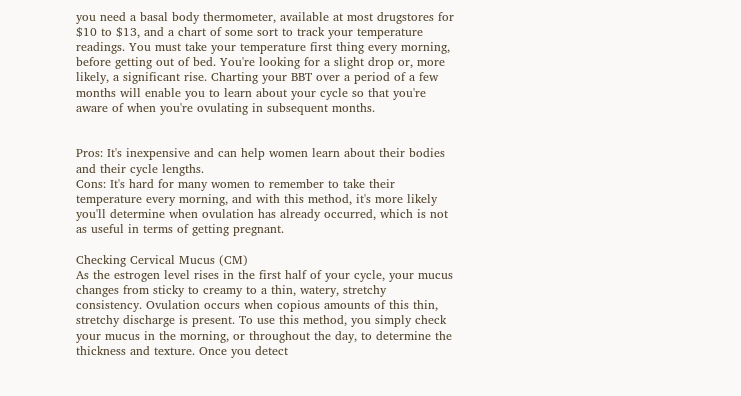you need a basal body thermometer, available at most drugstores for $10 to $13, and a chart of some sort to track your temperature readings. You must take your temperature first thing every morning, before getting out of bed. You're looking for a slight drop or, more likely, a significant rise. Charting your BBT over a period of a few months will enable you to learn about your cycle so that you're aware of when you're ovulating in subsequent months.


Pros: It's inexpensive and can help women learn about their bodies and their cycle lengths.
Cons: It's hard for many women to remember to take their temperature every morning, and with this method, it's more likely you'll determine when ovulation has already occurred, which is not as useful in terms of getting pregnant.

Checking Cervical Mucus (CM)
As the estrogen level rises in the first half of your cycle, your mucus changes from sticky to creamy to a thin, watery, stretchy consistency. Ovulation occurs when copious amounts of this thin, stretchy discharge is present. To use this method, you simply check your mucus in the morning, or throughout the day, to determine the thickness and texture. Once you detect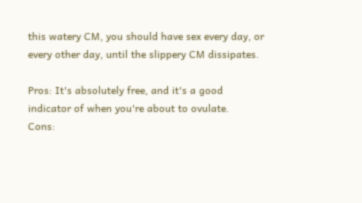this watery CM, you should have sex every day, or every other day, until the slippery CM dissipates.

Pros: It's absolutely free, and it's a good indicator of when you're about to ovulate.
Cons: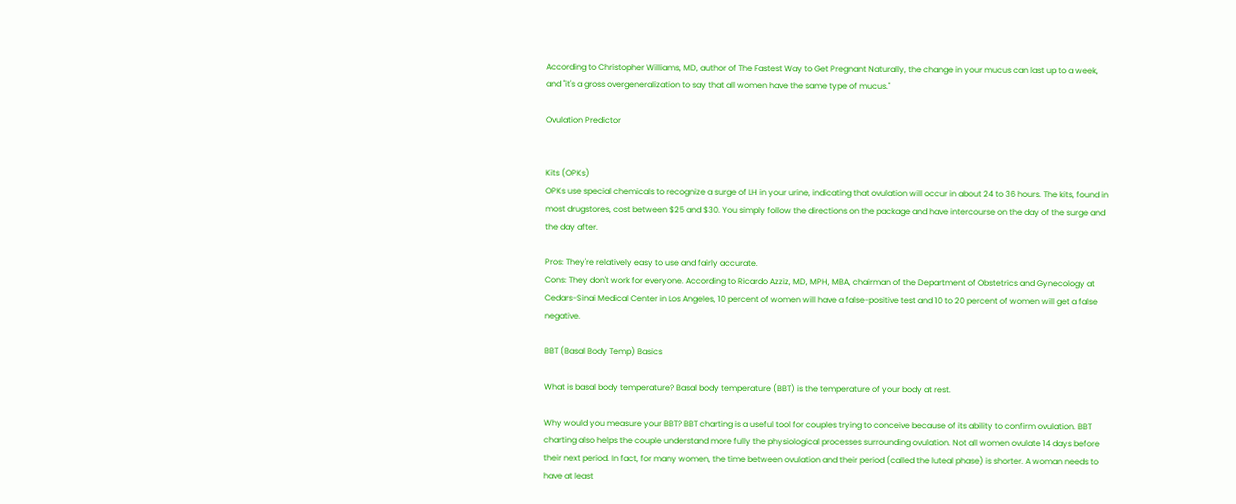According to Christopher Williams, MD, author of The Fastest Way to Get Pregnant Naturally, the change in your mucus can last up to a week, and "it's a gross overgeneralization to say that all women have the same type of mucus."

Ovulation Predictor


Kits (OPKs)
OPKs use special chemicals to recognize a surge of LH in your urine, indicating that ovulation will occur in about 24 to 36 hours. The kits, found in most drugstores, cost between $25 and $30. You simply follow the directions on the package and have intercourse on the day of the surge and the day after.

Pros: They're relatively easy to use and fairly accurate.
Cons: They don't work for everyone. According to Ricardo Azziz, MD, MPH, MBA, chairman of the Department of Obstetrics and Gynecology at Cedars-Sinai Medical Center in Los Angeles, 10 percent of women will have a false-positive test and 10 to 20 percent of women will get a false negative.

BBT (Basal Body Temp) Basics

What is basal body temperature? Basal body temperature (BBT) is the temperature of your body at rest.

Why would you measure your BBT? BBT charting is a useful tool for couples trying to conceive because of its ability to confirm ovulation. BBT charting also helps the couple understand more fully the physiological processes surrounding ovulation. Not all women ovulate 14 days before their next period. In fact, for many women, the time between ovulation and their period (called the luteal phase) is shorter. A woman needs to have at least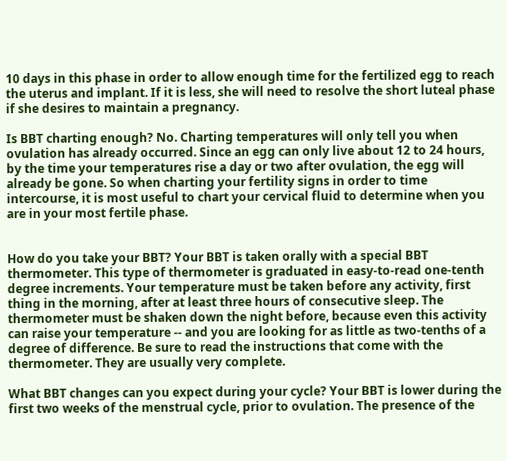10 days in this phase in order to allow enough time for the fertilized egg to reach the uterus and implant. If it is less, she will need to resolve the short luteal phase if she desires to maintain a pregnancy.

Is BBT charting enough? No. Charting temperatures will only tell you when ovulation has already occurred. Since an egg can only live about 12 to 24 hours, by the time your temperatures rise a day or two after ovulation, the egg will already be gone. So when charting your fertility signs in order to time intercourse, it is most useful to chart your cervical fluid to determine when you are in your most fertile phase.


How do you take your BBT? Your BBT is taken orally with a special BBT thermometer. This type of thermometer is graduated in easy-to-read one-tenth degree increments. Your temperature must be taken before any activity, first thing in the morning, after at least three hours of consecutive sleep. The thermometer must be shaken down the night before, because even this activity can raise your temperature -- and you are looking for as little as two-tenths of a degree of difference. Be sure to read the instructions that come with the thermometer. They are usually very complete.

What BBT changes can you expect during your cycle? Your BBT is lower during the first two weeks of the menstrual cycle, prior to ovulation. The presence of the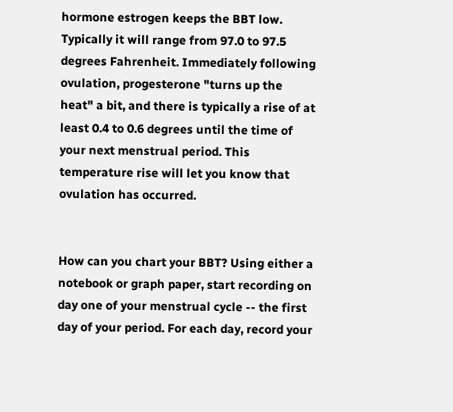hormone estrogen keeps the BBT low. Typically it will range from 97.0 to 97.5 degrees Fahrenheit. Immediately following ovulation, progesterone "turns up the heat" a bit, and there is typically a rise of at least 0.4 to 0.6 degrees until the time of your next menstrual period. This temperature rise will let you know that ovulation has occurred.


How can you chart your BBT? Using either a notebook or graph paper, start recording on day one of your menstrual cycle -- the first day of your period. For each day, record your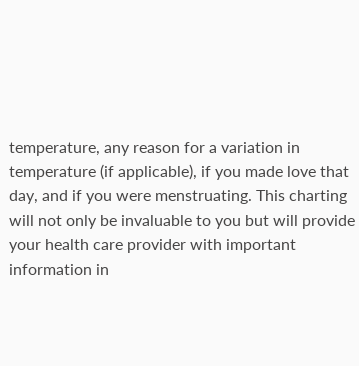temperature, any reason for a variation in temperature (if applicable), if you made love that day, and if you were menstruating. This charting will not only be invaluable to you but will provide your health care provider with important information in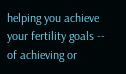helping you achieve your fertility goals -- of achieving or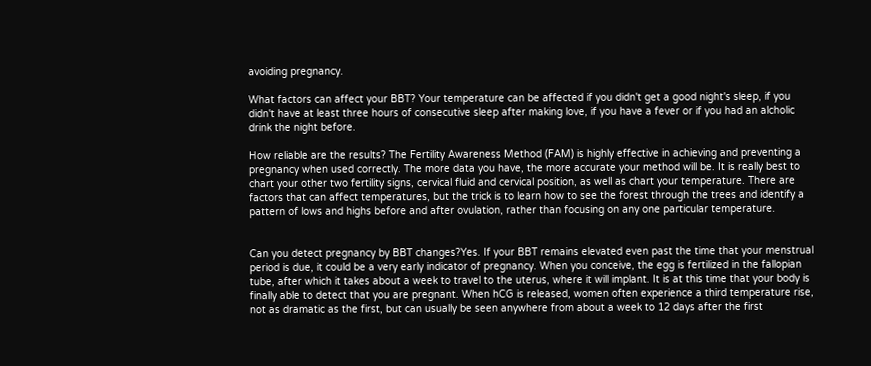avoiding pregnancy.

What factors can affect your BBT? Your temperature can be affected if you didn't get a good night's sleep, if you didn't have at least three hours of consecutive sleep after making love, if you have a fever or if you had an alcholic drink the night before.

How reliable are the results? The Fertility Awareness Method (FAM) is highly effective in achieving and preventing a pregnancy when used correctly. The more data you have, the more accurate your method will be. It is really best to chart your other two fertility signs, cervical fluid and cervical position, as well as chart your temperature. There are factors that can affect temperatures, but the trick is to learn how to see the forest through the trees and identify a pattern of lows and highs before and after ovulation, rather than focusing on any one particular temperature.


Can you detect pregnancy by BBT changes?Yes. If your BBT remains elevated even past the time that your menstrual period is due, it could be a very early indicator of pregnancy. When you conceive, the egg is fertilized in the fallopian tube, after which it takes about a week to travel to the uterus, where it will implant. It is at this time that your body is finally able to detect that you are pregnant. When hCG is released, women often experience a third temperature rise, not as dramatic as the first, but can usually be seen anywhere from about a week to 12 days after the first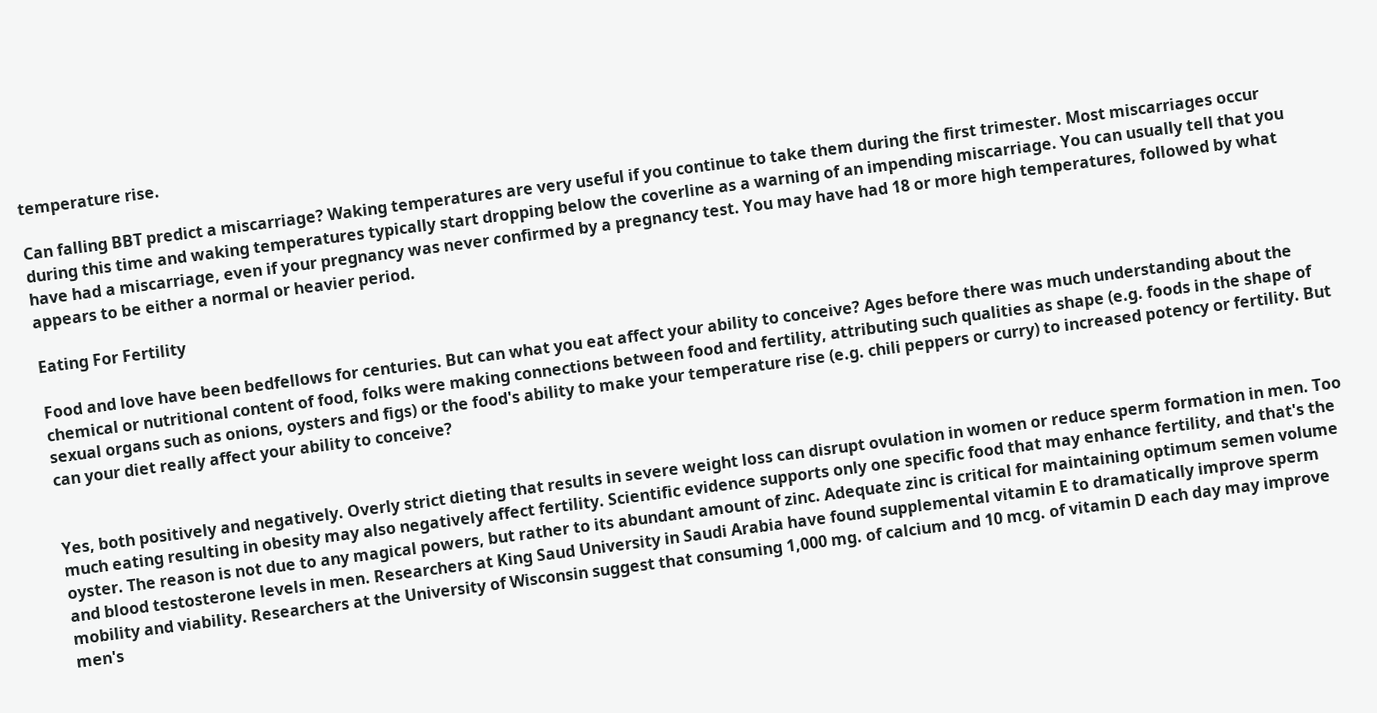temperature rise.

Can falling BBT predict a miscarriage? Waking temperatures are very useful if you continue to take them during the first trimester. Most miscarriages occur during this time and waking temperatures typically start dropping below the coverline as a warning of an impending miscarriage. You can usually tell that you have had a miscarriage, even if your pregnancy was never confirmed by a pregnancy test. You may have had 18 or more high temperatures, followed by what appears to be either a normal or heavier period.

Eating For Fertility

Food and love have been bedfellows for centuries. But can what you eat affect your ability to conceive? Ages before there was much understanding about the chemical or nutritional content of food, folks were making connections between food and fertility, attributing such qualities as shape (e.g. foods in the shape of sexual organs such as onions, oysters and figs) or the food's ability to make your temperature rise (e.g. chili peppers or curry) to increased potency or fertility. But can your diet really affect your ability to conceive?


Yes, both positively and negatively. Overly strict dieting that results in severe weight loss can disrupt ovulation in women or reduce sperm formation in men. Too much eating resulting in obesity may also negatively affect fertility. Scientific evidence supports only one specific food that may enhance fertility, and that's the oyster. The reason is not due to any magical powers, but rather to its abundant amount of zinc. Adequate zinc is critical for maintaining optimum semen volume and blood testosterone levels in men. Researchers at King Saud University in Saudi Arabia have found supplemental vitamin E to dramatically improve sperm mobility and viability. Researchers at the University of Wisconsin suggest that consuming 1,000 mg. of calcium and 10 mcg. of vitamin D each day may improve men's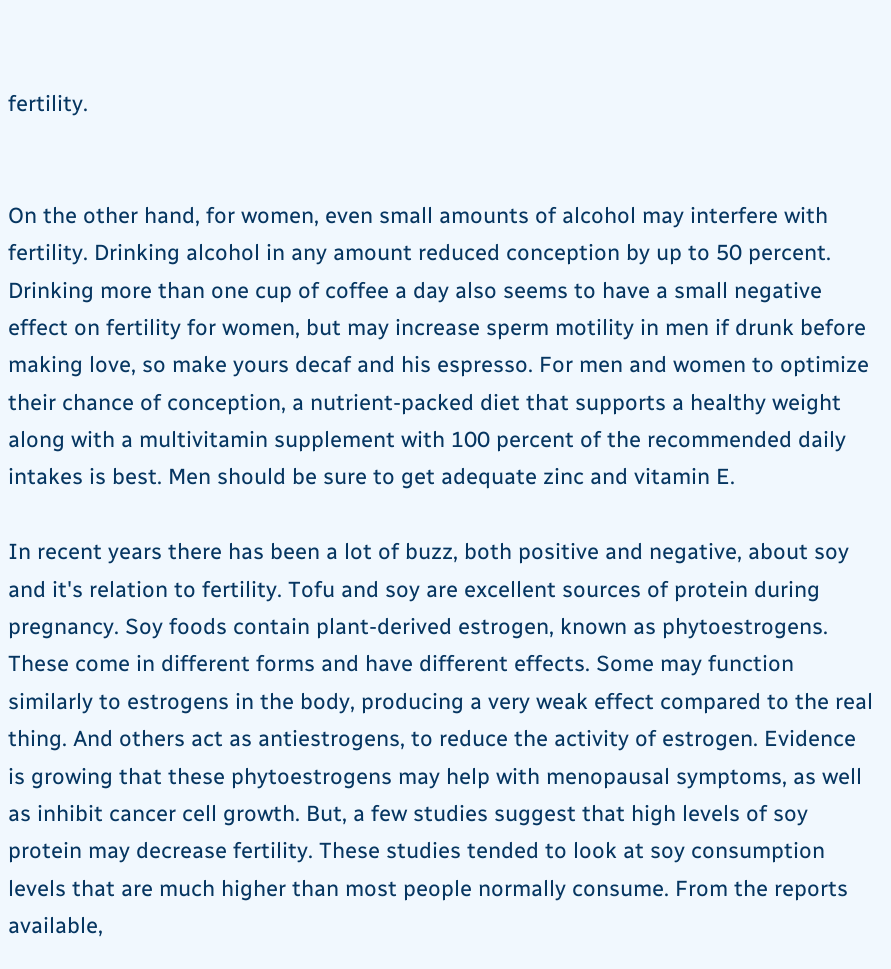fertility.


On the other hand, for women, even small amounts of alcohol may interfere with fertility. Drinking alcohol in any amount reduced conception by up to 50 percent. Drinking more than one cup of coffee a day also seems to have a small negative effect on fertility for women, but may increase sperm motility in men if drunk before making love, so make yours decaf and his espresso. For men and women to optimize their chance of conception, a nutrient-packed diet that supports a healthy weight along with a multivitamin supplement with 100 percent of the recommended daily intakes is best. Men should be sure to get adequate zinc and vitamin E.

In recent years there has been a lot of buzz, both positive and negative, about soy and it's relation to fertility. Tofu and soy are excellent sources of protein during pregnancy. Soy foods contain plant-derived estrogen, known as phytoestrogens. These come in different forms and have different effects. Some may function similarly to estrogens in the body, producing a very weak effect compared to the real thing. And others act as antiestrogens, to reduce the activity of estrogen. Evidence is growing that these phytoestrogens may help with menopausal symptoms, as well as inhibit cancer cell growth. But, a few studies suggest that high levels of soy protein may decrease fertility. These studies tended to look at soy consumption levels that are much higher than most people normally consume. From the reports available,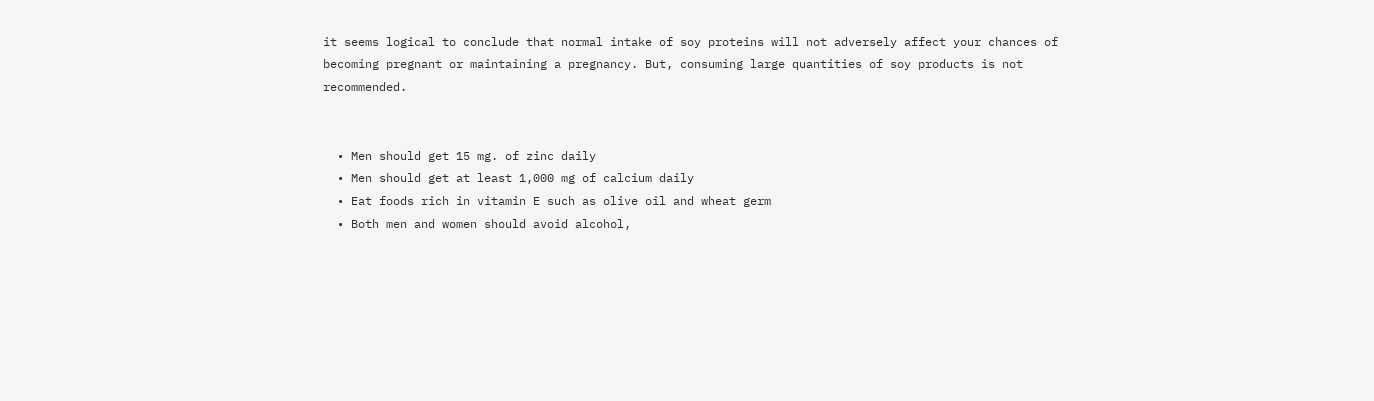it seems logical to conclude that normal intake of soy proteins will not adversely affect your chances of becoming pregnant or maintaining a pregnancy. But, consuming large quantities of soy products is not recommended.


  • Men should get 15 mg. of zinc daily
  • Men should get at least 1,000 mg of calcium daily
  • Eat foods rich in vitamin E such as olive oil and wheat germ
  • Both men and women should avoid alcohol,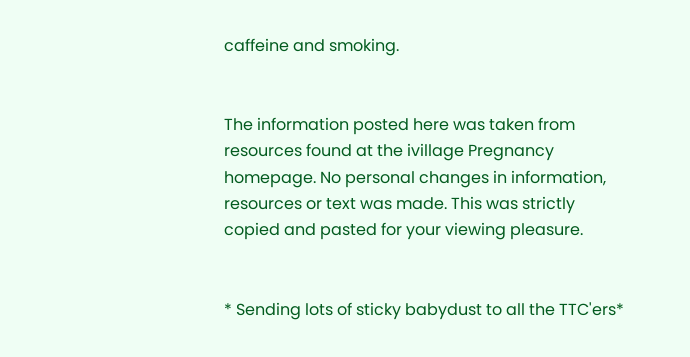caffeine and smoking.


The information posted here was taken from resources found at the ivillage Pregnancy homepage. No personal changes in information, resources or text was made. This was strictly copied and pasted for your viewing pleasure.


* Sending lots of sticky babydust to all the TTC'ers*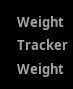Weight Tracker
Weight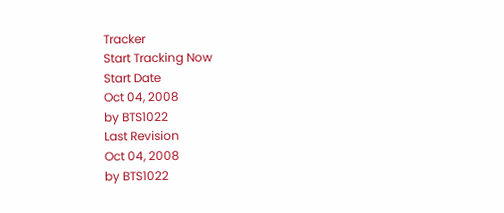Tracker
Start Tracking Now
Start Date
Oct 04, 2008
by BTS1022
Last Revision
Oct 04, 2008
by BTS1022